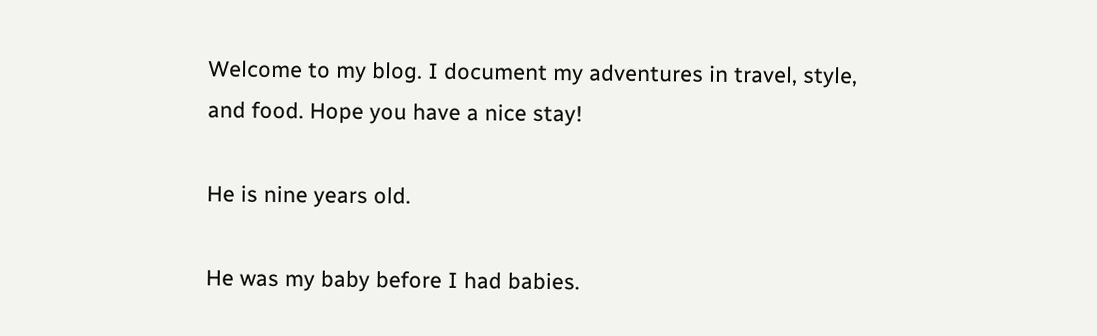Welcome to my blog. I document my adventures in travel, style, and food. Hope you have a nice stay!

He is nine years old.

He was my baby before I had babies.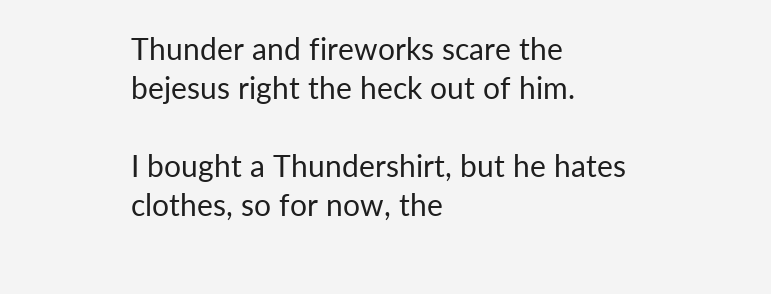Thunder and fireworks scare the bejesus right the heck out of him.

I bought a Thundershirt, but he hates clothes, so for now, the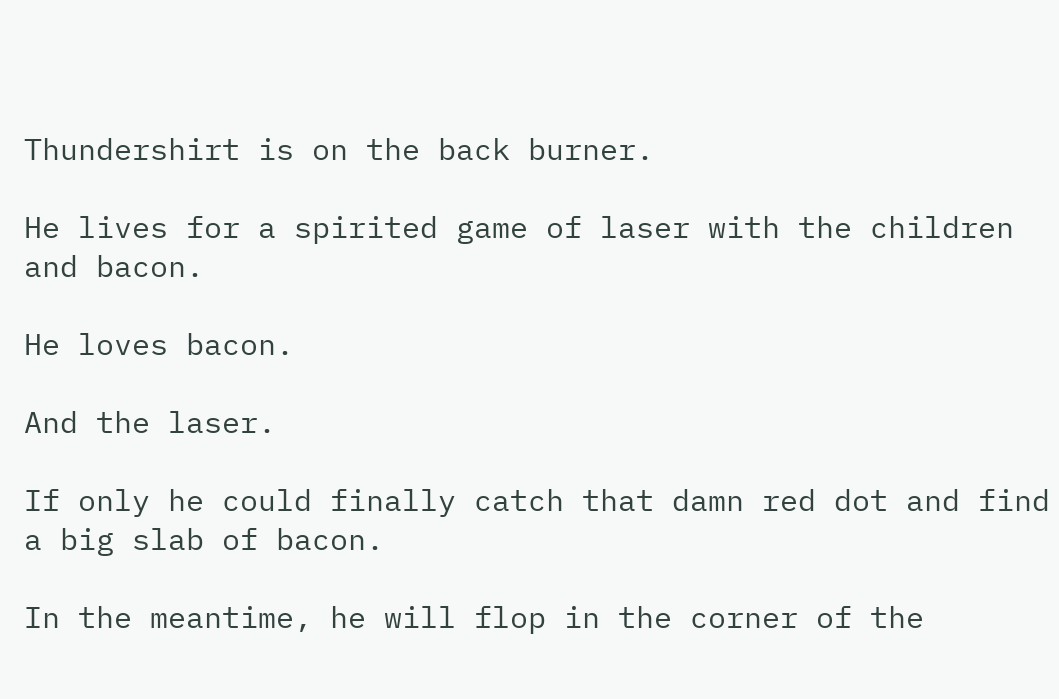Thundershirt is on the back burner.

He lives for a spirited game of laser with the children and bacon.

He loves bacon.

And the laser.

If only he could finally catch that damn red dot and find a big slab of bacon.

In the meantime, he will flop in the corner of the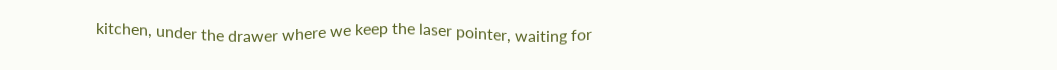kitchen, under the drawer where we keep the laser pointer, waiting for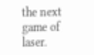the next game of laser.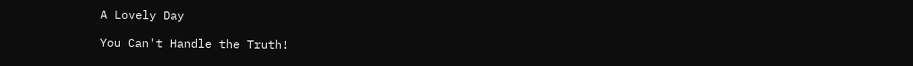A Lovely Day

You Can't Handle the Truth!